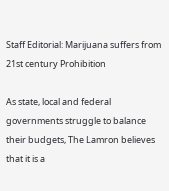Staff Editorial: Marijuana suffers from 21st century Prohibition

As state, local and federal governments struggle to balance their budgets, The Lamron believes that it is a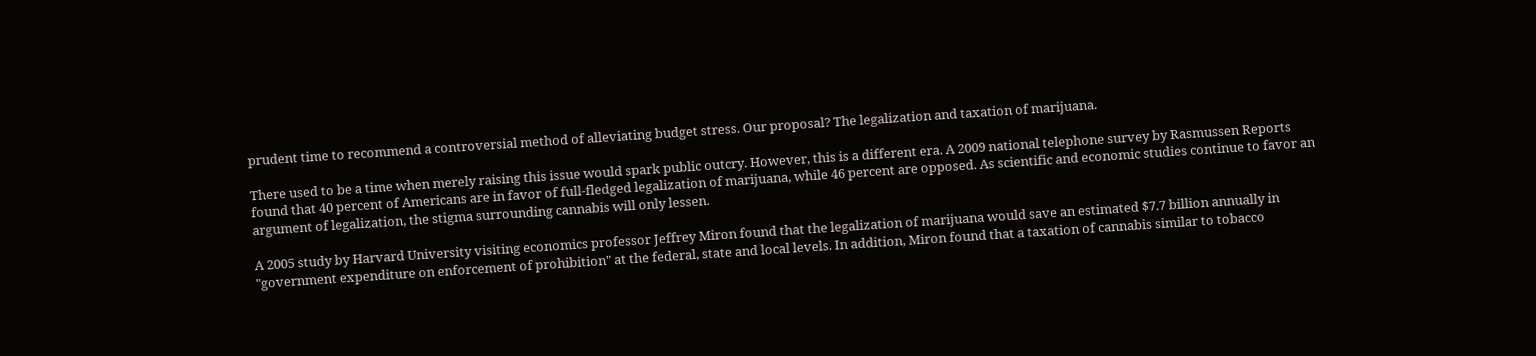prudent time to recommend a controversial method of alleviating budget stress. Our proposal? The legalization and taxation of marijuana.

There used to be a time when merely raising this issue would spark public outcry. However, this is a different era. A 2009 national telephone survey by Rasmussen Reports found that 40 percent of Americans are in favor of full-fledged legalization of marijuana, while 46 percent are opposed. As scientific and economic studies continue to favor an argument of legalization, the stigma surrounding cannabis will only lessen.

A 2005 study by Harvard University visiting economics professor Jeffrey Miron found that the legalization of marijuana would save an estimated $7.7 billion annually in "government expenditure on enforcement of prohibition" at the federal, state and local levels. In addition, Miron found that a taxation of cannabis similar to tobacco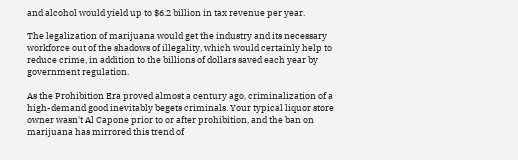and alcohol would yield up to $6.2 billion in tax revenue per year.

The legalization of marijuana would get the industry and its necessary workforce out of the shadows of illegality, which would certainly help to reduce crime, in addition to the billions of dollars saved each year by government regulation.

As the Prohibition Era proved almost a century ago, criminalization of a high-demand good inevitably begets criminals. Your typical liquor store owner wasn't Al Capone prior to or after prohibition, and the ban on marijuana has mirrored this trend of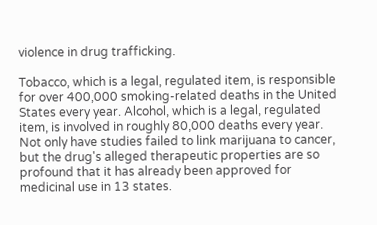violence in drug trafficking.

Tobacco, which is a legal, regulated item, is responsible for over 400,000 smoking-related deaths in the United States every year. Alcohol, which is a legal, regulated item, is involved in roughly 80,000 deaths every year. Not only have studies failed to link marijuana to cancer, but the drug's alleged therapeutic properties are so profound that it has already been approved for medicinal use in 13 states.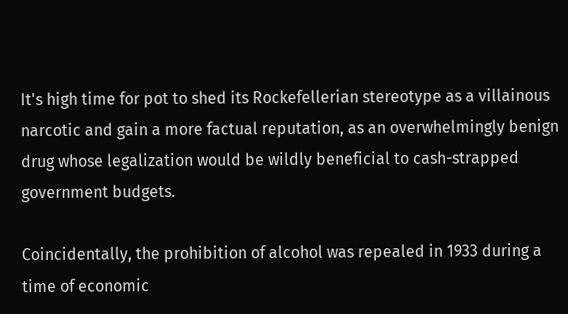It's high time for pot to shed its Rockefellerian stereotype as a villainous narcotic and gain a more factual reputation, as an overwhelmingly benign drug whose legalization would be wildly beneficial to cash-strapped government budgets.

Coincidentally, the prohibition of alcohol was repealed in 1933 during a time of economic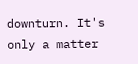downturn. It's only a matter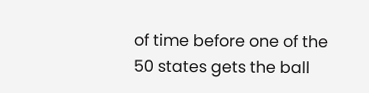of time before one of the 50 states gets the ball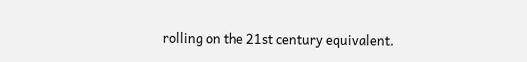rolling on the 21st century equivalent.